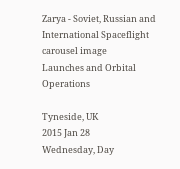Zarya - Soviet, Russian and International Spaceflight
carousel image
Launches and Orbital Operations

Tyneside, UK
2015 Jan 28
Wednesday, Day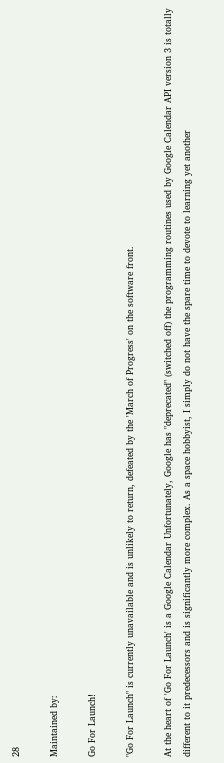28

Maintained by:

Go For Launch!

"Go For Launch" is currently unavailable and is unlikely to return, defeated by the 'March of Progress' on the software front.

At the heart of 'Go For Launch' is a Google Calendar Unfortunately, Google has "deprecated" (switched off) the programming routines used by Google Calendar API version 3 is totally different to it predecessors and is significantly more complex. As a space hobbyist, I simply do not have the spare time to devote to learning yet another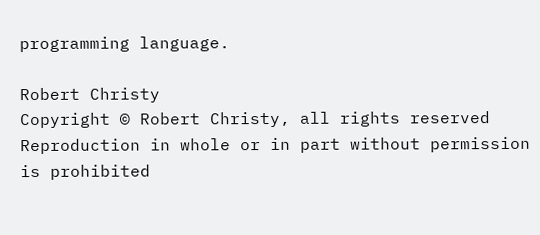programming language.

Robert Christy
Copyright © Robert Christy, all rights reserved
Reproduction in whole or in part without permission is prohibited